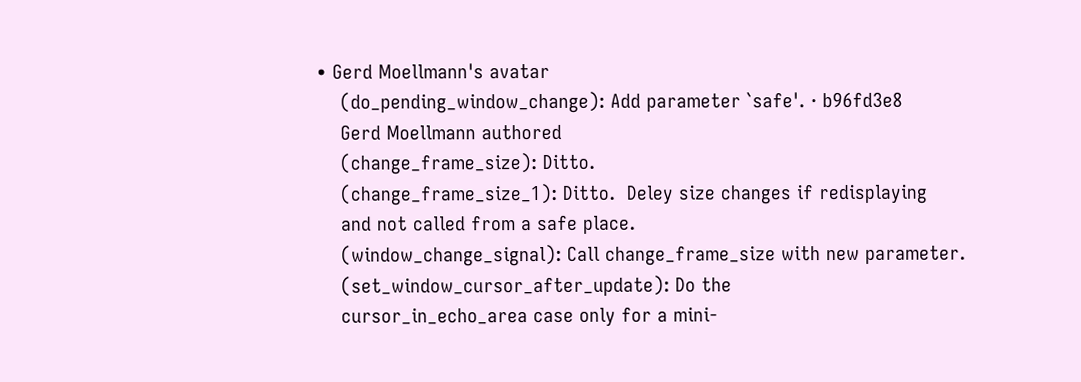• Gerd Moellmann's avatar
    (do_pending_window_change): Add parameter `safe'. · b96fd3e8
    Gerd Moellmann authored
    (change_frame_size): Ditto.
    (change_frame_size_1): Ditto.  Deley size changes if redisplaying
    and not called from a safe place.
    (window_change_signal): Call change_frame_size with new parameter.
    (set_window_cursor_after_update): Do the
    cursor_in_echo_area case only for a mini-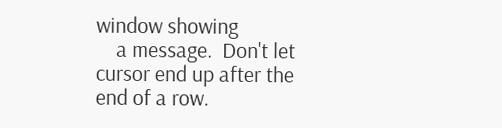window showing
    a message.  Don't let cursor end up after the end of a row.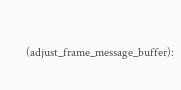(adjust_frame_message_buffer):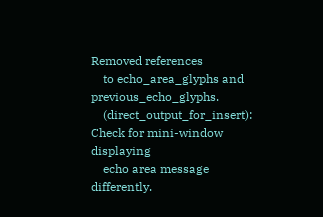Removed references
    to echo_area_glyphs and previous_echo_glyphs.
    (direct_output_for_insert): Check for mini-window displaying
    echo area message differently.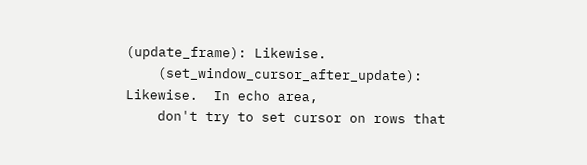(update_frame): Likewise.
    (set_window_cursor_after_update): Likewise.  In echo area,
    don't try to set cursor on rows that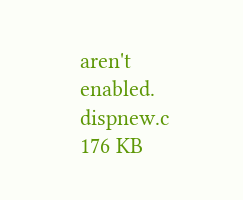aren't enabled.
dispnew.c 176 KB